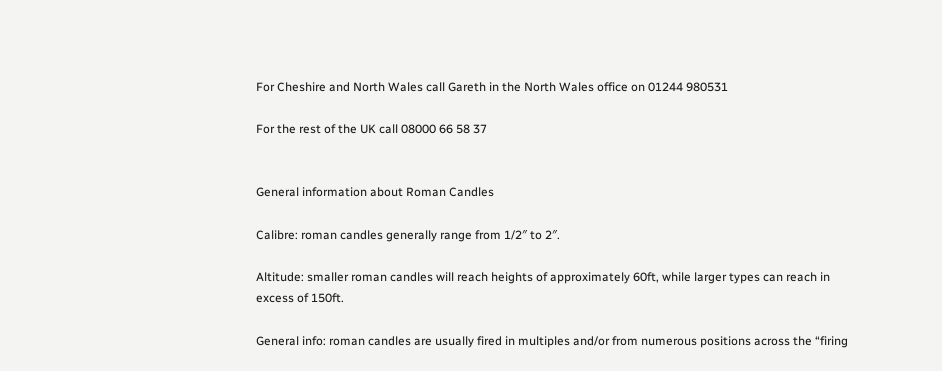For Cheshire and North Wales call Gareth in the North Wales office on 01244 980531

For the rest of the UK call 08000 66 58 37


General information about Roman Candles

Calibre: roman candles generally range from 1/2″ to 2″.

Altitude: smaller roman candles will reach heights of approximately 60ft, while larger types can reach in excess of 150ft.

General info: roman candles are usually fired in multiples and/or from numerous positions across the “firing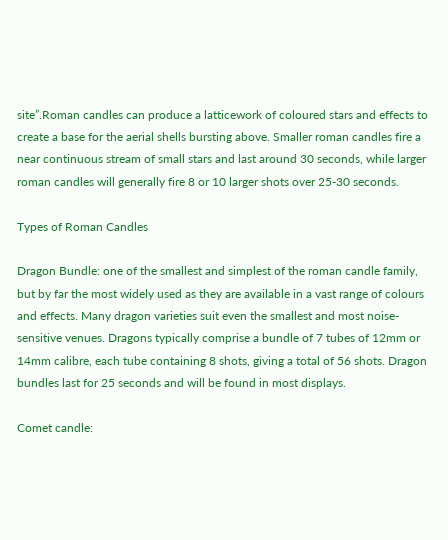site”.Roman candles can produce a latticework of coloured stars and effects to create a base for the aerial shells bursting above. Smaller roman candles fire a near continuous stream of small stars and last around 30 seconds, while larger roman candles will generally fire 8 or 10 larger shots over 25-30 seconds.

Types of Roman Candles

Dragon Bundle: one of the smallest and simplest of the roman candle family, but by far the most widely used as they are available in a vast range of colours and effects. Many dragon varieties suit even the smallest and most noise-sensitive venues. Dragons typically comprise a bundle of 7 tubes of 12mm or 14mm calibre, each tube containing 8 shots, giving a total of 56 shots. Dragon bundles last for 25 seconds and will be found in most displays.

Comet candle: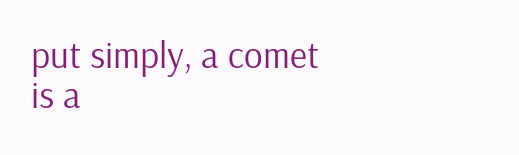put simply, a comet is a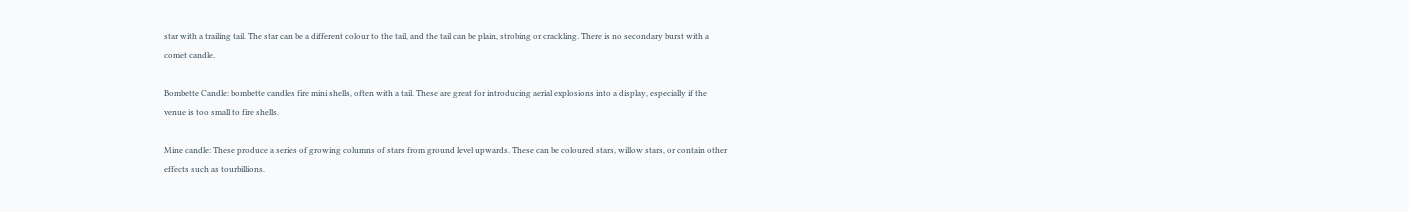star with a trailing tail. The star can be a different colour to the tail, and the tail can be plain, strobing or crackling. There is no secondary burst with a comet candle.

Bombette Candle: bombette candles fire mini shells, often with a tail. These are great for introducing aerial explosions into a display, especially if the venue is too small to fire shells.

Mine candle: These produce a series of growing columns of stars from ground level upwards. These can be coloured stars, willow stars, or contain other effects such as tourbillions.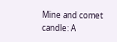Mine and comet candle: A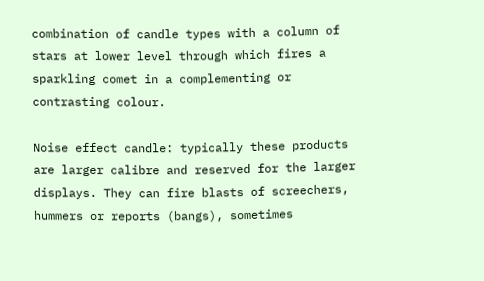combination of candle types with a column of stars at lower level through which fires a sparkling comet in a complementing or contrasting colour.

Noise effect candle: typically these products are larger calibre and reserved for the larger displays. They can fire blasts of screechers, hummers or reports (bangs), sometimes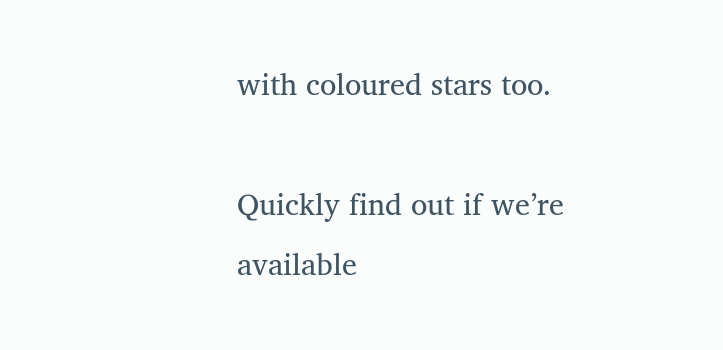with coloured stars too.

Quickly find out if we’re available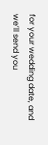for your wedding date, and we’ll send you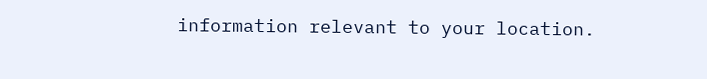information relevant to your location.